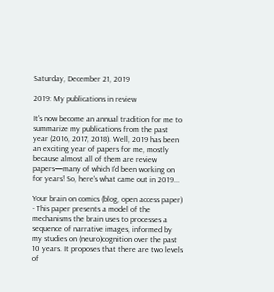Saturday, December 21, 2019

2019: My publications in review

It's now become an annual tradition for me to summarize my publications from the past year (2016, 2017, 2018). Well, 2019 has been an exciting year of papers for me, mostly because almost all of them are review papers—many of which I'd been working on for years! So, here's what came out in 2019...

Your brain on comics (blog, open access paper) - This paper presents a model of the mechanisms the brain uses to processes a sequence of narrative images, informed by my studies on (neuro)cognition over the past 10 years. It proposes that there are two levels of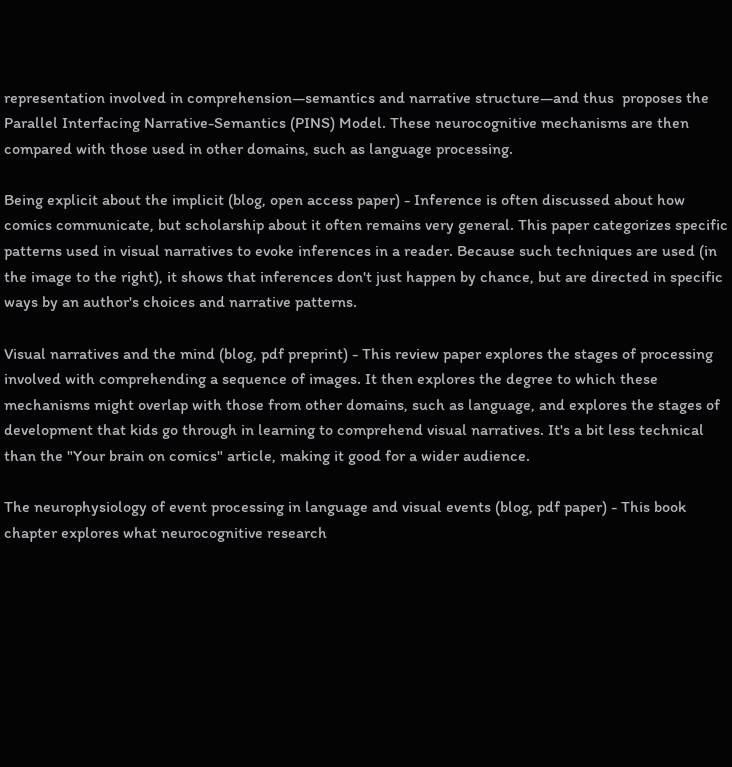representation involved in comprehension—semantics and narrative structure—and thus  proposes the Parallel Interfacing Narrative-Semantics (PINS) Model. These neurocognitive mechanisms are then compared with those used in other domains, such as language processing.

Being explicit about the implicit (blog, open access paper) - Inference is often discussed about how comics communicate, but scholarship about it often remains very general. This paper categorizes specific patterns used in visual narratives to evoke inferences in a reader. Because such techniques are used (in the image to the right), it shows that inferences don't just happen by chance, but are directed in specific ways by an author's choices and narrative patterns.

Visual narratives and the mind (blog, pdf preprint) - This review paper explores the stages of processing involved with comprehending a sequence of images. It then explores the degree to which these mechanisms might overlap with those from other domains, such as language, and explores the stages of development that kids go through in learning to comprehend visual narratives. It's a bit less technical than the "Your brain on comics" article, making it good for a wider audience.

The neurophysiology of event processing in language and visual events (blog, pdf paper) - This book chapter explores what neurocognitive research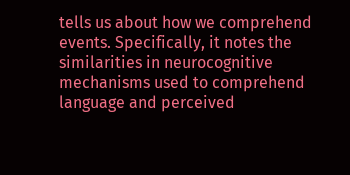tells us about how we comprehend events. Specifically, it notes the similarities in neurocognitive mechanisms used to comprehend language and perceived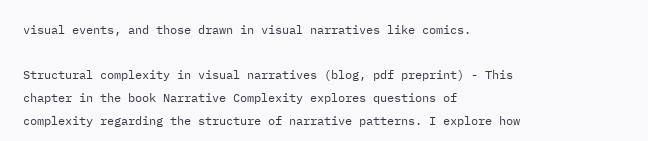visual events, and those drawn in visual narratives like comics.

Structural complexity in visual narratives (blog, pdf preprint) - This chapter in the book Narrative Complexity explores questions of complexity regarding the structure of narrative patterns. I explore how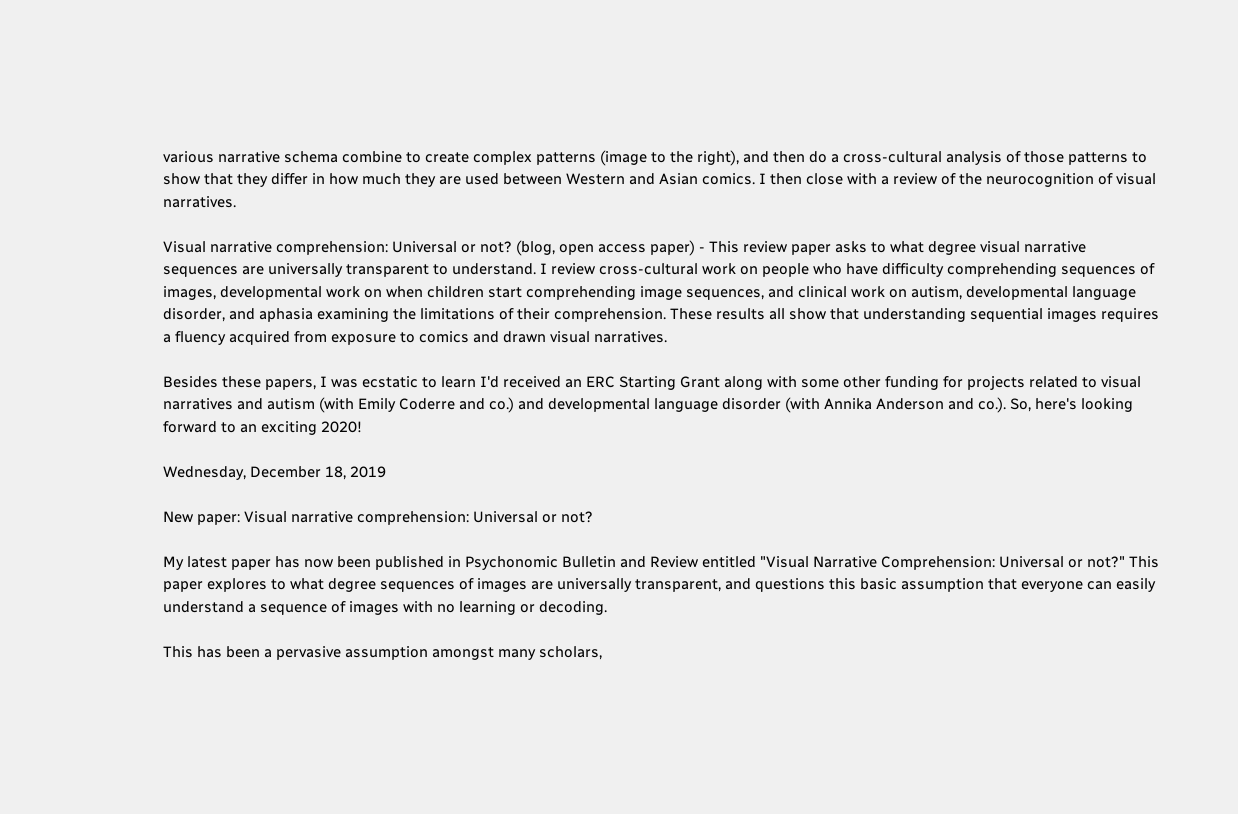various narrative schema combine to create complex patterns (image to the right), and then do a cross-cultural analysis of those patterns to show that they differ in how much they are used between Western and Asian comics. I then close with a review of the neurocognition of visual narratives.

Visual narrative comprehension: Universal or not? (blog, open access paper) - This review paper asks to what degree visual narrative sequences are universally transparent to understand. I review cross-cultural work on people who have difficulty comprehending sequences of images, developmental work on when children start comprehending image sequences, and clinical work on autism, developmental language disorder, and aphasia examining the limitations of their comprehension. These results all show that understanding sequential images requires a fluency acquired from exposure to comics and drawn visual narratives.

Besides these papers, I was ecstatic to learn I'd received an ERC Starting Grant along with some other funding for projects related to visual narratives and autism (with Emily Coderre and co.) and developmental language disorder (with Annika Anderson and co.). So, here's looking forward to an exciting 2020!

Wednesday, December 18, 2019

New paper: Visual narrative comprehension: Universal or not?

My latest paper has now been published in Psychonomic Bulletin and Review entitled "Visual Narrative Comprehension: Universal or not?" This paper explores to what degree sequences of images are universally transparent, and questions this basic assumption that everyone can easily understand a sequence of images with no learning or decoding.

This has been a pervasive assumption amongst many scholars,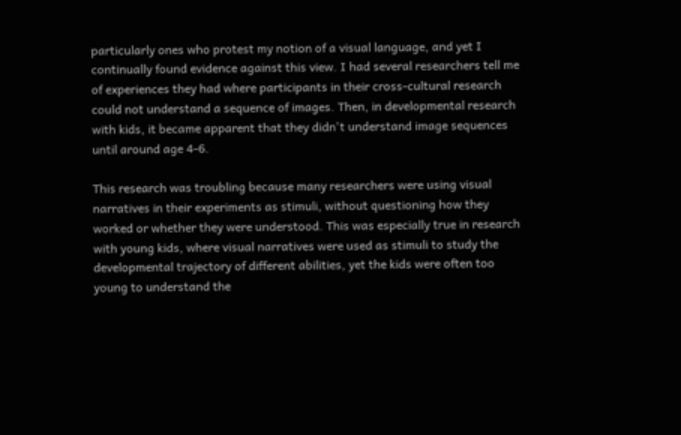particularly ones who protest my notion of a visual language, and yet I continually found evidence against this view. I had several researchers tell me of experiences they had where participants in their cross-cultural research could not understand a sequence of images. Then, in developmental research with kids, it became apparent that they didn't understand image sequences until around age 4-6.

This research was troubling because many researchers were using visual narratives in their experiments as stimuli, without questioning how they worked or whether they were understood. This was especially true in research with young kids, where visual narratives were used as stimuli to study the developmental trajectory of different abilities, yet the kids were often too young to understand the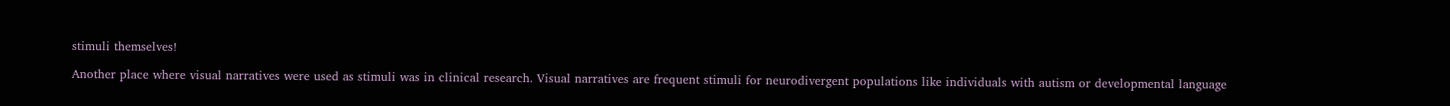stimuli themselves!

Another place where visual narratives were used as stimuli was in clinical research. Visual narratives are frequent stimuli for neurodivergent populations like individuals with autism or developmental language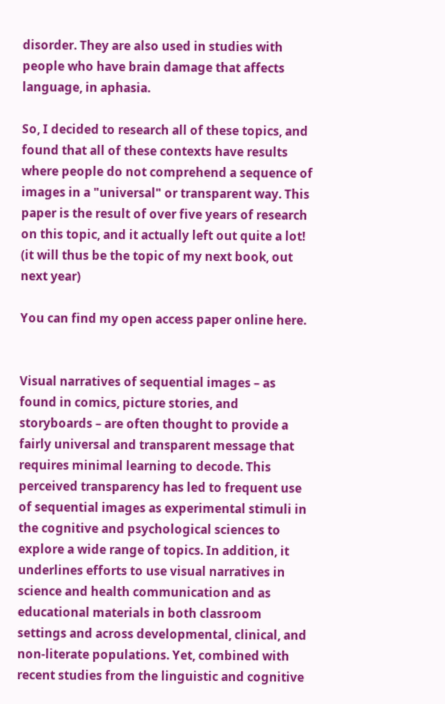disorder. They are also used in studies with people who have brain damage that affects language, in aphasia.

So, I decided to research all of these topics, and found that all of these contexts have results where people do not comprehend a sequence of images in a "universal" or transparent way. This paper is the result of over five years of research on this topic, and it actually left out quite a lot! (it will thus be the topic of my next book, out next year)

You can find my open access paper online here.


Visual narratives of sequential images – as found in comics, picture stories, and storyboards – are often thought to provide a fairly universal and transparent message that requires minimal learning to decode. This perceived transparency has led to frequent use of sequential images as experimental stimuli in the cognitive and psychological sciences to explore a wide range of topics. In addition, it underlines efforts to use visual narratives in science and health communication and as educational materials in both classroom settings and across developmental, clinical, and non-literate populations. Yet, combined with recent studies from the linguistic and cognitive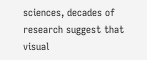sciences, decades of research suggest that visual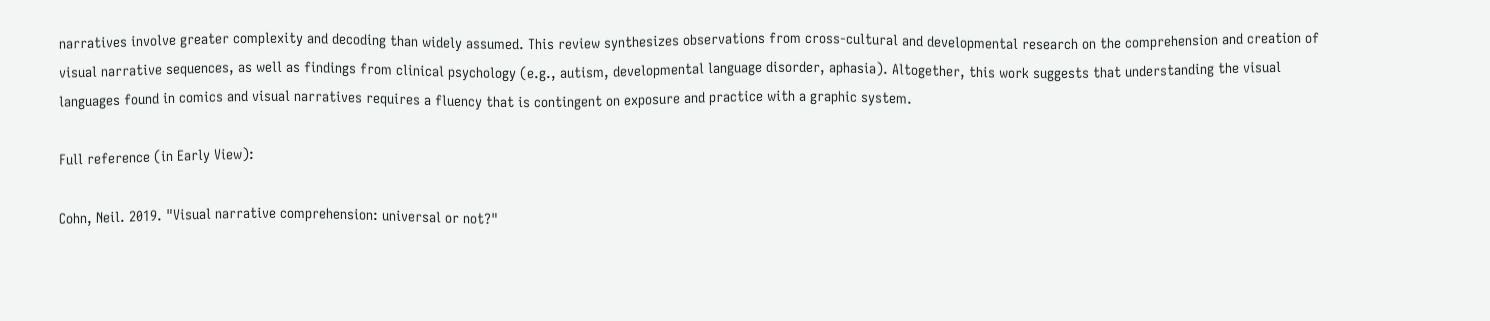narratives involve greater complexity and decoding than widely assumed. This review synthesizes observations from cross-cultural and developmental research on the comprehension and creation of visual narrative sequences, as well as findings from clinical psychology (e.g., autism, developmental language disorder, aphasia). Altogether, this work suggests that understanding the visual languages found in comics and visual narratives requires a fluency that is contingent on exposure and practice with a graphic system.

Full reference (in Early View):

Cohn, Neil. 2019. "Visual narrative comprehension: universal or not?"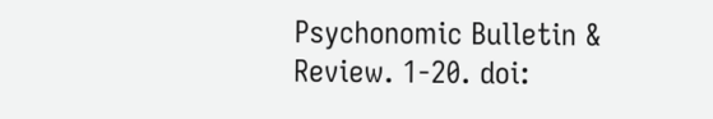Psychonomic Bulletin & Review. 1-20. doi: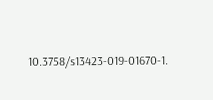10.3758/s13423-019-01670-1.